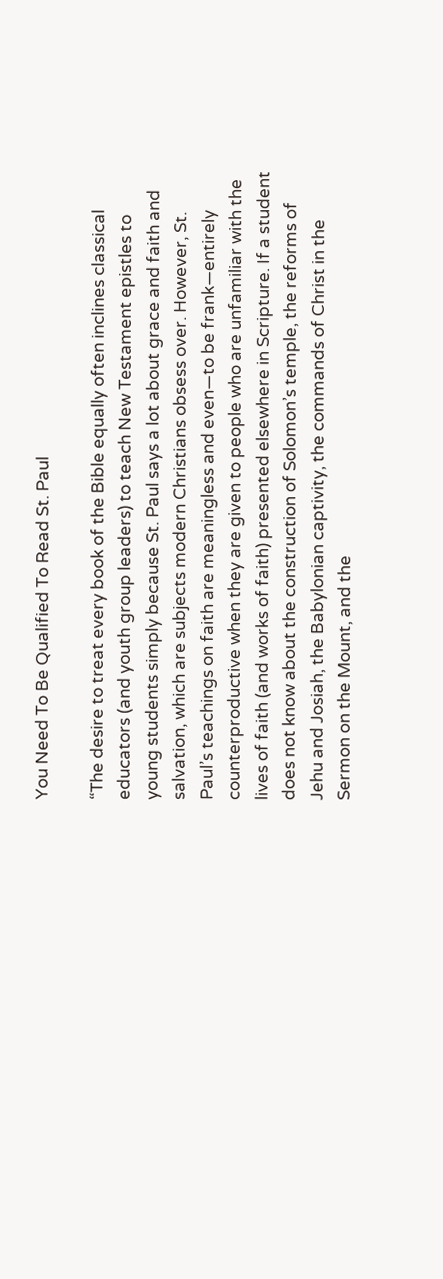You Need To Be Qualified To Read St. Paul

“The desire to treat every book of the Bible equally often inclines classical educators (and youth group leaders) to teach New Testament epistles to young students simply because St. Paul says a lot about grace and faith and salvation, which are subjects modern Christians obsess over. However, St. Paul’s teachings on faith are meaningless and even—to be frank—entirely counterproductive when they are given to people who are unfamiliar with the lives of faith (and works of faith) presented elsewhere in Scripture. If a student does not know about the construction of Solomon’s temple, the reforms of Jehu and Josiah, the Babylonian captivity, the commands of Christ in the Sermon on the Mount, and the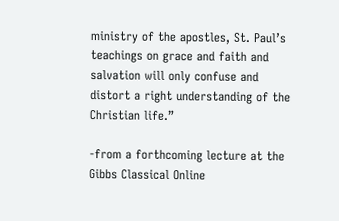ministry of the apostles, St. Paul’s teachings on grace and faith and salvation will only confuse and distort a right understanding of the Christian life.”

-from a forthcoming lecture at the Gibbs Classical Online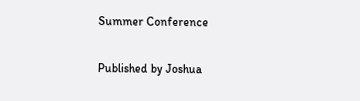Summer Conference

Published by Joshua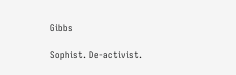Gibbs

Sophist. De-activist.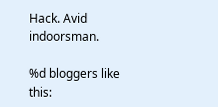Hack. Avid indoorsman.

%d bloggers like this: